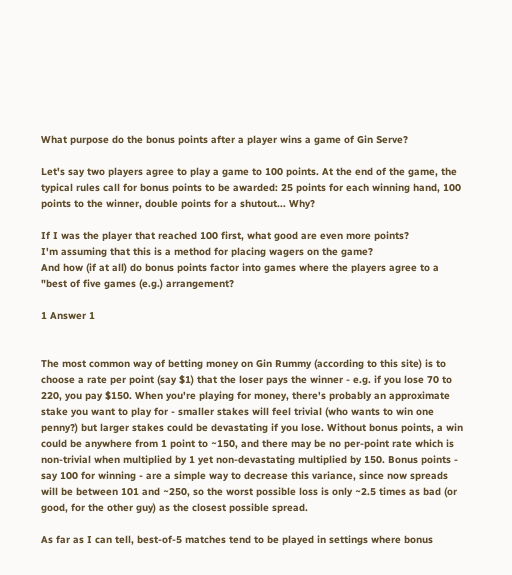What purpose do the bonus points after a player wins a game of Gin Serve?

Let's say two players agree to play a game to 100 points. At the end of the game, the typical rules call for bonus points to be awarded: 25 points for each winning hand, 100 points to the winner, double points for a shutout... Why?

If I was the player that reached 100 first, what good are even more points?
I'm assuming that this is a method for placing wagers on the game?
And how (if at all) do bonus points factor into games where the players agree to a "best of five games (e.g.) arrangement?

1 Answer 1


The most common way of betting money on Gin Rummy (according to this site) is to choose a rate per point (say $1) that the loser pays the winner - e.g. if you lose 70 to 220, you pay $150. When you're playing for money, there's probably an approximate stake you want to play for - smaller stakes will feel trivial (who wants to win one penny?) but larger stakes could be devastating if you lose. Without bonus points, a win could be anywhere from 1 point to ~150, and there may be no per-point rate which is non-trivial when multiplied by 1 yet non-devastating multiplied by 150. Bonus points - say 100 for winning - are a simple way to decrease this variance, since now spreads will be between 101 and ~250, so the worst possible loss is only ~2.5 times as bad (or good, for the other guy) as the closest possible spread.

As far as I can tell, best-of-5 matches tend to be played in settings where bonus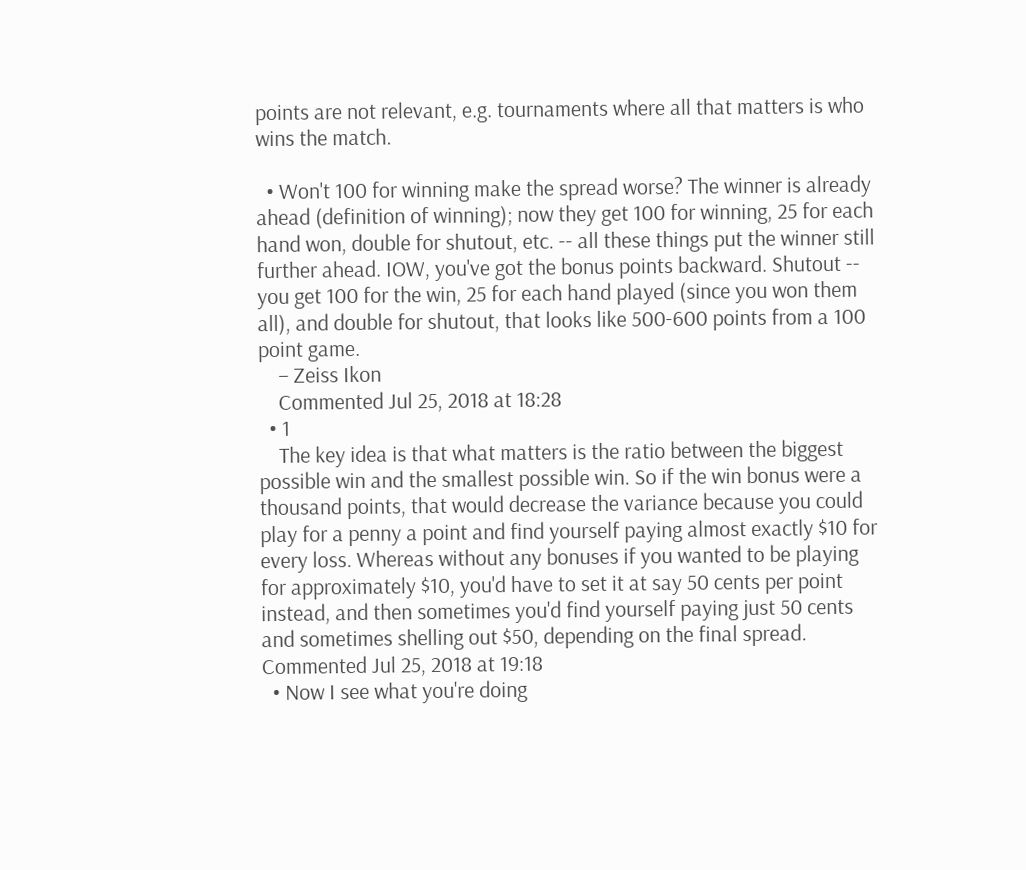points are not relevant, e.g. tournaments where all that matters is who wins the match.

  • Won't 100 for winning make the spread worse? The winner is already ahead (definition of winning); now they get 100 for winning, 25 for each hand won, double for shutout, etc. -- all these things put the winner still further ahead. IOW, you've got the bonus points backward. Shutout -- you get 100 for the win, 25 for each hand played (since you won them all), and double for shutout, that looks like 500-600 points from a 100 point game.
    – Zeiss Ikon
    Commented Jul 25, 2018 at 18:28
  • 1
    The key idea is that what matters is the ratio between the biggest possible win and the smallest possible win. So if the win bonus were a thousand points, that would decrease the variance because you could play for a penny a point and find yourself paying almost exactly $10 for every loss. Whereas without any bonuses if you wanted to be playing for approximately $10, you'd have to set it at say 50 cents per point instead, and then sometimes you'd find yourself paying just 50 cents and sometimes shelling out $50, depending on the final spread. Commented Jul 25, 2018 at 19:18
  • Now I see what you're doing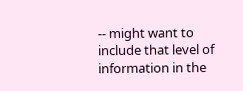-- might want to include that level of information in the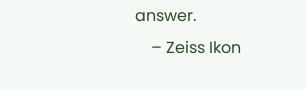answer.
    – Zeiss Ikon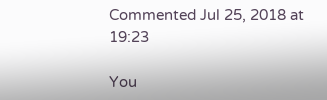Commented Jul 25, 2018 at 19:23

You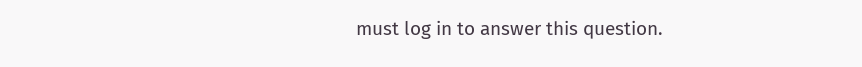must log in to answer this question.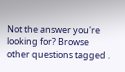Not the answer you're looking for? Browse other questions tagged .